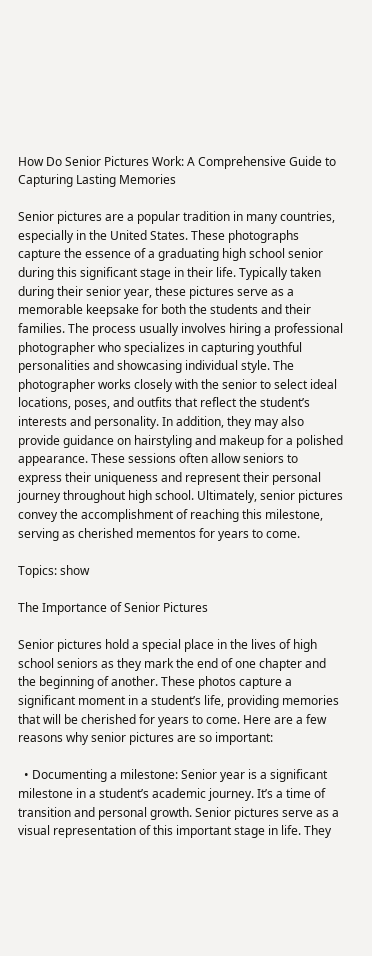How Do Senior Pictures Work: A Comprehensive Guide to Capturing Lasting Memories

Senior pictures are a popular tradition in many countries, especially in the United States. These photographs capture the essence of a graduating high school senior during this significant stage in their life. Typically taken during their senior year, these pictures serve as a memorable keepsake for both the students and their families. The process usually involves hiring a professional photographer who specializes in capturing youthful personalities and showcasing individual style. The photographer works closely with the senior to select ideal locations, poses, and outfits that reflect the student’s interests and personality. In addition, they may also provide guidance on hairstyling and makeup for a polished appearance. These sessions often allow seniors to express their uniqueness and represent their personal journey throughout high school. Ultimately, senior pictures convey the accomplishment of reaching this milestone, serving as cherished mementos for years to come.

Topics: show

The Importance of Senior Pictures

Senior pictures hold a special place in the lives of high school seniors as they mark the end of one chapter and the beginning of another. These photos capture a significant moment in a student’s life, providing memories that will be cherished for years to come. Here are a few reasons why senior pictures are so important:

  • Documenting a milestone: Senior year is a significant milestone in a student’s academic journey. It’s a time of transition and personal growth. Senior pictures serve as a visual representation of this important stage in life. They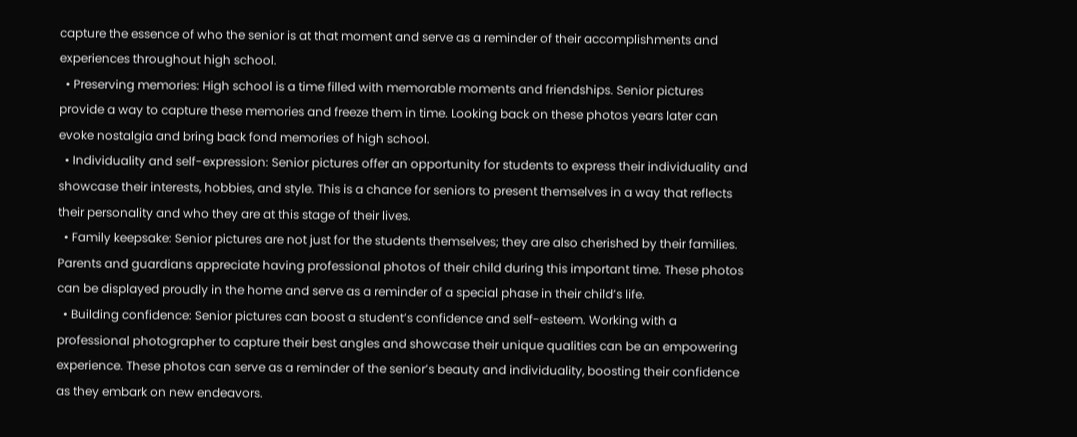capture the essence of who the senior is at that moment and serve as a reminder of their accomplishments and experiences throughout high school.
  • Preserving memories: High school is a time filled with memorable moments and friendships. Senior pictures provide a way to capture these memories and freeze them in time. Looking back on these photos years later can evoke nostalgia and bring back fond memories of high school.
  • Individuality and self-expression: Senior pictures offer an opportunity for students to express their individuality and showcase their interests, hobbies, and style. This is a chance for seniors to present themselves in a way that reflects their personality and who they are at this stage of their lives.
  • Family keepsake: Senior pictures are not just for the students themselves; they are also cherished by their families. Parents and guardians appreciate having professional photos of their child during this important time. These photos can be displayed proudly in the home and serve as a reminder of a special phase in their child’s life.
  • Building confidence: Senior pictures can boost a student’s confidence and self-esteem. Working with a professional photographer to capture their best angles and showcase their unique qualities can be an empowering experience. These photos can serve as a reminder of the senior’s beauty and individuality, boosting their confidence as they embark on new endeavors.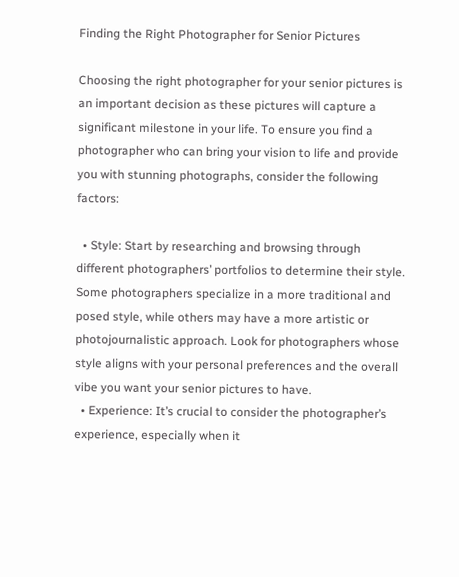Finding the Right Photographer for Senior Pictures

Choosing the right photographer for your senior pictures is an important decision as these pictures will capture a significant milestone in your life. To ensure you find a photographer who can bring your vision to life and provide you with stunning photographs, consider the following factors:

  • Style: Start by researching and browsing through different photographers’ portfolios to determine their style. Some photographers specialize in a more traditional and posed style, while others may have a more artistic or photojournalistic approach. Look for photographers whose style aligns with your personal preferences and the overall vibe you want your senior pictures to have.
  • Experience: It’s crucial to consider the photographer’s experience, especially when it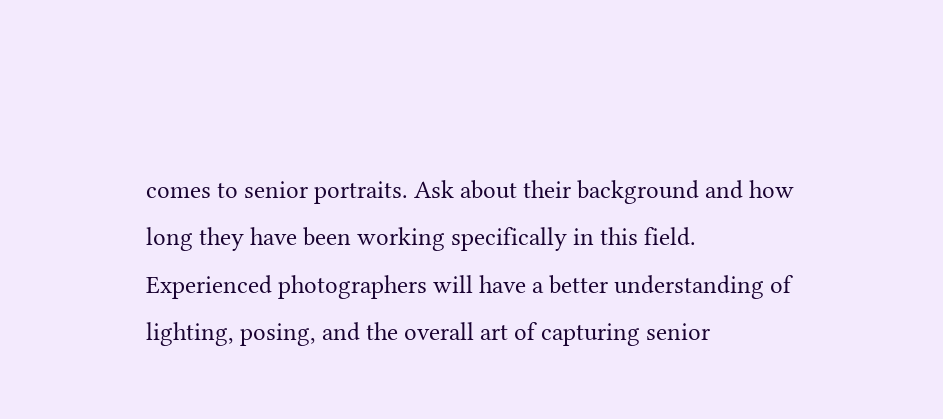comes to senior portraits. Ask about their background and how long they have been working specifically in this field. Experienced photographers will have a better understanding of lighting, posing, and the overall art of capturing senior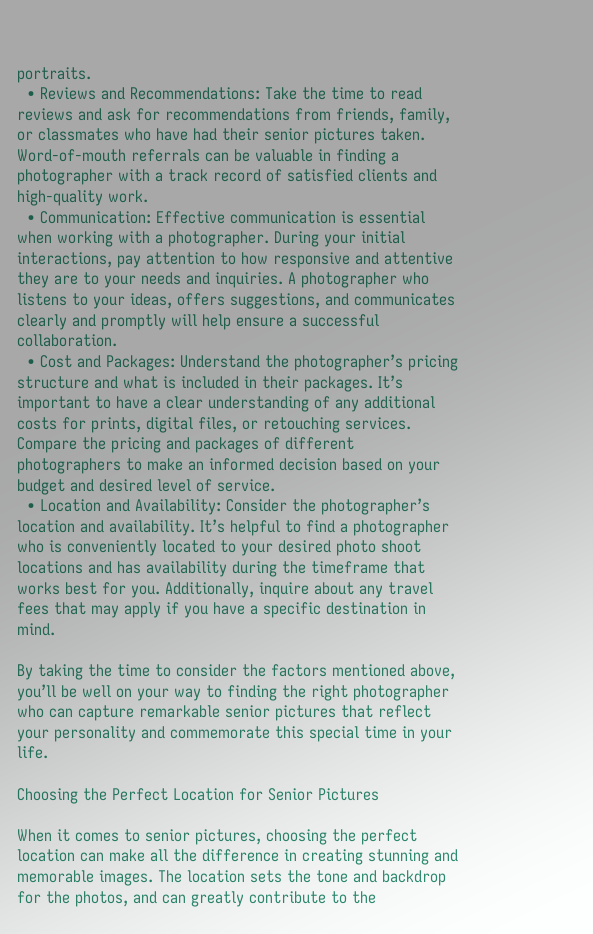portraits.
  • Reviews and Recommendations: Take the time to read reviews and ask for recommendations from friends, family, or classmates who have had their senior pictures taken. Word-of-mouth referrals can be valuable in finding a photographer with a track record of satisfied clients and high-quality work.
  • Communication: Effective communication is essential when working with a photographer. During your initial interactions, pay attention to how responsive and attentive they are to your needs and inquiries. A photographer who listens to your ideas, offers suggestions, and communicates clearly and promptly will help ensure a successful collaboration.
  • Cost and Packages: Understand the photographer’s pricing structure and what is included in their packages. It’s important to have a clear understanding of any additional costs for prints, digital files, or retouching services. Compare the pricing and packages of different photographers to make an informed decision based on your budget and desired level of service.
  • Location and Availability: Consider the photographer’s location and availability. It’s helpful to find a photographer who is conveniently located to your desired photo shoot locations and has availability during the timeframe that works best for you. Additionally, inquire about any travel fees that may apply if you have a specific destination in mind.

By taking the time to consider the factors mentioned above, you’ll be well on your way to finding the right photographer who can capture remarkable senior pictures that reflect your personality and commemorate this special time in your life.

Choosing the Perfect Location for Senior Pictures

When it comes to senior pictures, choosing the perfect location can make all the difference in creating stunning and memorable images. The location sets the tone and backdrop for the photos, and can greatly contribute to the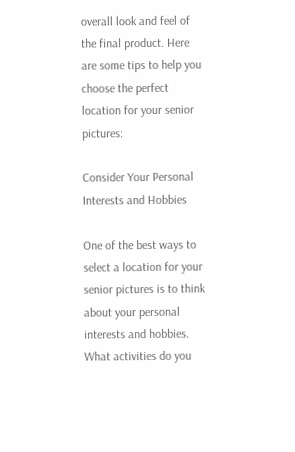overall look and feel of the final product. Here are some tips to help you choose the perfect location for your senior pictures:

Consider Your Personal Interests and Hobbies

One of the best ways to select a location for your senior pictures is to think about your personal interests and hobbies. What activities do you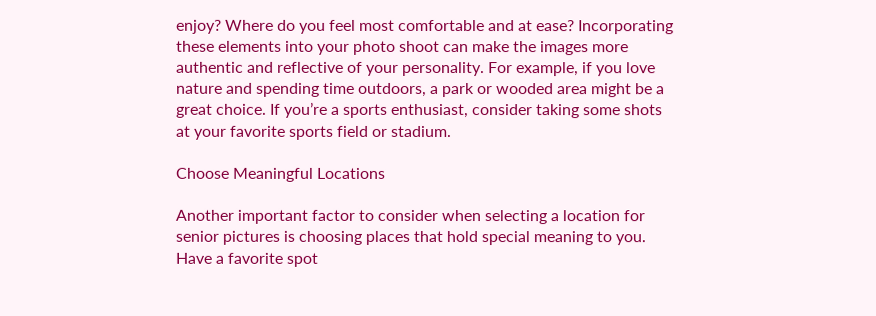enjoy? Where do you feel most comfortable and at ease? Incorporating these elements into your photo shoot can make the images more authentic and reflective of your personality. For example, if you love nature and spending time outdoors, a park or wooded area might be a great choice. If you’re a sports enthusiast, consider taking some shots at your favorite sports field or stadium.

Choose Meaningful Locations

Another important factor to consider when selecting a location for senior pictures is choosing places that hold special meaning to you. Have a favorite spot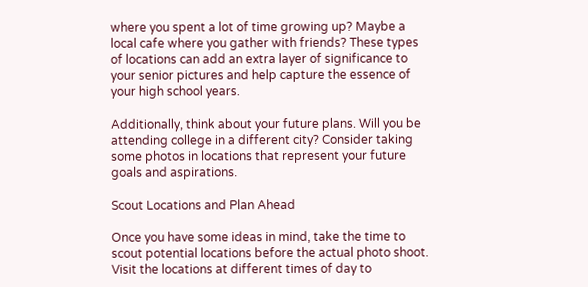where you spent a lot of time growing up? Maybe a local cafe where you gather with friends? These types of locations can add an extra layer of significance to your senior pictures and help capture the essence of your high school years.

Additionally, think about your future plans. Will you be attending college in a different city? Consider taking some photos in locations that represent your future goals and aspirations.

Scout Locations and Plan Ahead

Once you have some ideas in mind, take the time to scout potential locations before the actual photo shoot. Visit the locations at different times of day to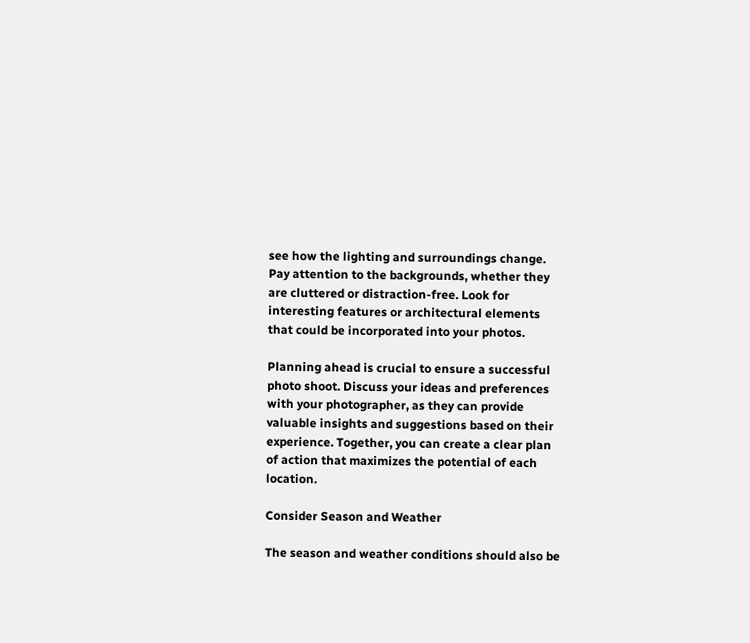see how the lighting and surroundings change. Pay attention to the backgrounds, whether they are cluttered or distraction-free. Look for interesting features or architectural elements that could be incorporated into your photos.

Planning ahead is crucial to ensure a successful photo shoot. Discuss your ideas and preferences with your photographer, as they can provide valuable insights and suggestions based on their experience. Together, you can create a clear plan of action that maximizes the potential of each location.

Consider Season and Weather

The season and weather conditions should also be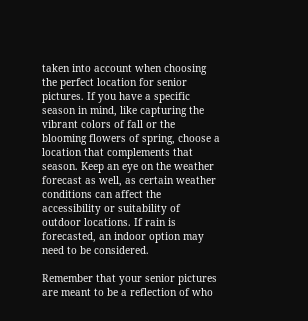taken into account when choosing the perfect location for senior pictures. If you have a specific season in mind, like capturing the vibrant colors of fall or the blooming flowers of spring, choose a location that complements that season. Keep an eye on the weather forecast as well, as certain weather conditions can affect the accessibility or suitability of outdoor locations. If rain is forecasted, an indoor option may need to be considered.

Remember that your senior pictures are meant to be a reflection of who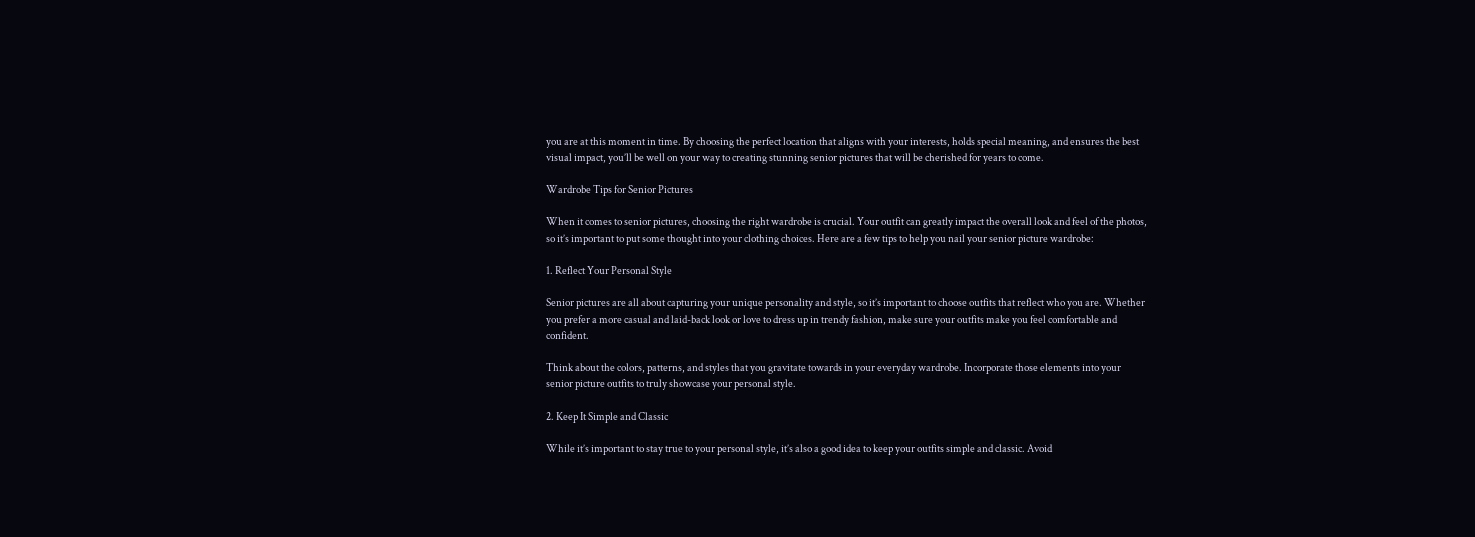you are at this moment in time. By choosing the perfect location that aligns with your interests, holds special meaning, and ensures the best visual impact, you’ll be well on your way to creating stunning senior pictures that will be cherished for years to come.

Wardrobe Tips for Senior Pictures

When it comes to senior pictures, choosing the right wardrobe is crucial. Your outfit can greatly impact the overall look and feel of the photos, so it’s important to put some thought into your clothing choices. Here are a few tips to help you nail your senior picture wardrobe:

1. Reflect Your Personal Style

Senior pictures are all about capturing your unique personality and style, so it’s important to choose outfits that reflect who you are. Whether you prefer a more casual and laid-back look or love to dress up in trendy fashion, make sure your outfits make you feel comfortable and confident.

Think about the colors, patterns, and styles that you gravitate towards in your everyday wardrobe. Incorporate those elements into your senior picture outfits to truly showcase your personal style.

2. Keep It Simple and Classic

While it’s important to stay true to your personal style, it’s also a good idea to keep your outfits simple and classic. Avoid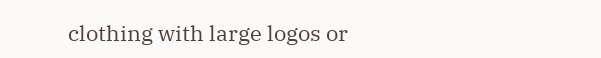clothing with large logos or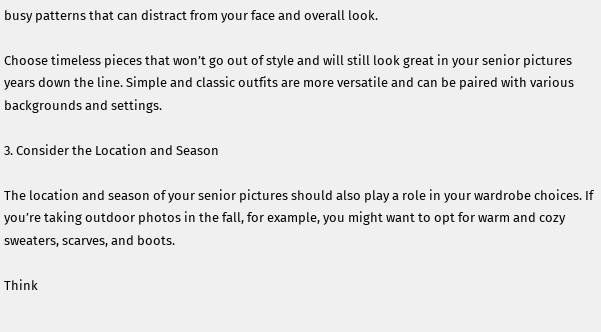busy patterns that can distract from your face and overall look.

Choose timeless pieces that won’t go out of style and will still look great in your senior pictures years down the line. Simple and classic outfits are more versatile and can be paired with various backgrounds and settings.

3. Consider the Location and Season

The location and season of your senior pictures should also play a role in your wardrobe choices. If you’re taking outdoor photos in the fall, for example, you might want to opt for warm and cozy sweaters, scarves, and boots.

Think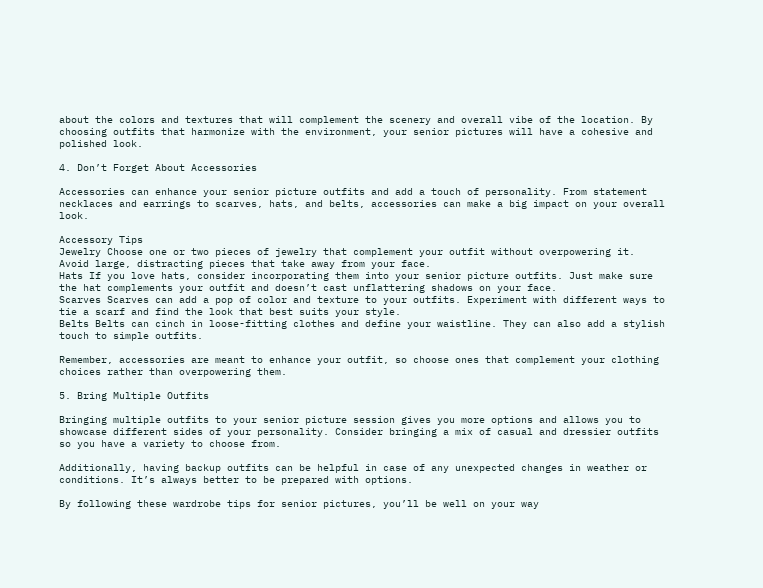about the colors and textures that will complement the scenery and overall vibe of the location. By choosing outfits that harmonize with the environment, your senior pictures will have a cohesive and polished look.

4. Don’t Forget About Accessories

Accessories can enhance your senior picture outfits and add a touch of personality. From statement necklaces and earrings to scarves, hats, and belts, accessories can make a big impact on your overall look.

Accessory Tips
Jewelry Choose one or two pieces of jewelry that complement your outfit without overpowering it. Avoid large, distracting pieces that take away from your face.
Hats If you love hats, consider incorporating them into your senior picture outfits. Just make sure the hat complements your outfit and doesn’t cast unflattering shadows on your face.
Scarves Scarves can add a pop of color and texture to your outfits. Experiment with different ways to tie a scarf and find the look that best suits your style.
Belts Belts can cinch in loose-fitting clothes and define your waistline. They can also add a stylish touch to simple outfits.

Remember, accessories are meant to enhance your outfit, so choose ones that complement your clothing choices rather than overpowering them.

5. Bring Multiple Outfits

Bringing multiple outfits to your senior picture session gives you more options and allows you to showcase different sides of your personality. Consider bringing a mix of casual and dressier outfits so you have a variety to choose from.

Additionally, having backup outfits can be helpful in case of any unexpected changes in weather or conditions. It’s always better to be prepared with options.

By following these wardrobe tips for senior pictures, you’ll be well on your way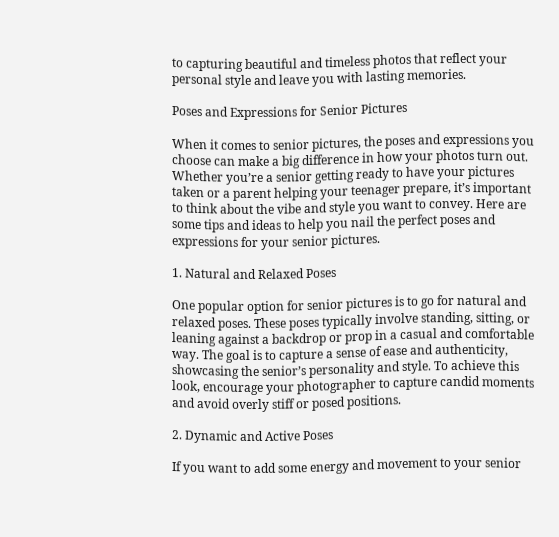to capturing beautiful and timeless photos that reflect your personal style and leave you with lasting memories.

Poses and Expressions for Senior Pictures

When it comes to senior pictures, the poses and expressions you choose can make a big difference in how your photos turn out. Whether you’re a senior getting ready to have your pictures taken or a parent helping your teenager prepare, it’s important to think about the vibe and style you want to convey. Here are some tips and ideas to help you nail the perfect poses and expressions for your senior pictures.

1. Natural and Relaxed Poses

One popular option for senior pictures is to go for natural and relaxed poses. These poses typically involve standing, sitting, or leaning against a backdrop or prop in a casual and comfortable way. The goal is to capture a sense of ease and authenticity, showcasing the senior’s personality and style. To achieve this look, encourage your photographer to capture candid moments and avoid overly stiff or posed positions.

2. Dynamic and Active Poses

If you want to add some energy and movement to your senior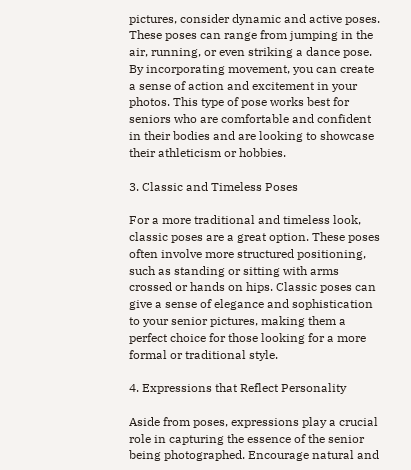pictures, consider dynamic and active poses. These poses can range from jumping in the air, running, or even striking a dance pose. By incorporating movement, you can create a sense of action and excitement in your photos. This type of pose works best for seniors who are comfortable and confident in their bodies and are looking to showcase their athleticism or hobbies.

3. Classic and Timeless Poses

For a more traditional and timeless look, classic poses are a great option. These poses often involve more structured positioning, such as standing or sitting with arms crossed or hands on hips. Classic poses can give a sense of elegance and sophistication to your senior pictures, making them a perfect choice for those looking for a more formal or traditional style.

4. Expressions that Reflect Personality

Aside from poses, expressions play a crucial role in capturing the essence of the senior being photographed. Encourage natural and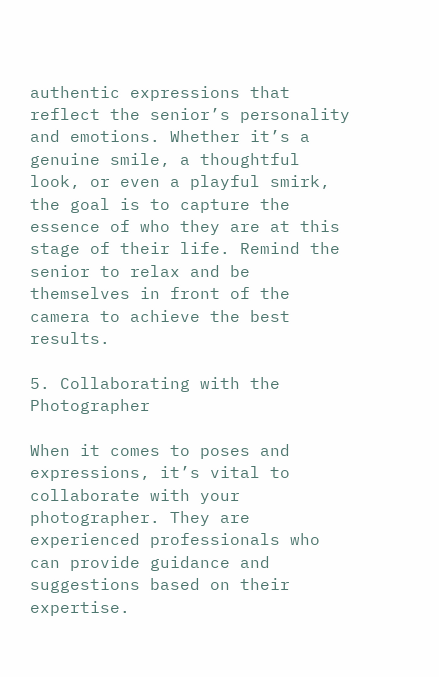authentic expressions that reflect the senior’s personality and emotions. Whether it’s a genuine smile, a thoughtful look, or even a playful smirk, the goal is to capture the essence of who they are at this stage of their life. Remind the senior to relax and be themselves in front of the camera to achieve the best results.

5. Collaborating with the Photographer

When it comes to poses and expressions, it’s vital to collaborate with your photographer. They are experienced professionals who can provide guidance and suggestions based on their expertise.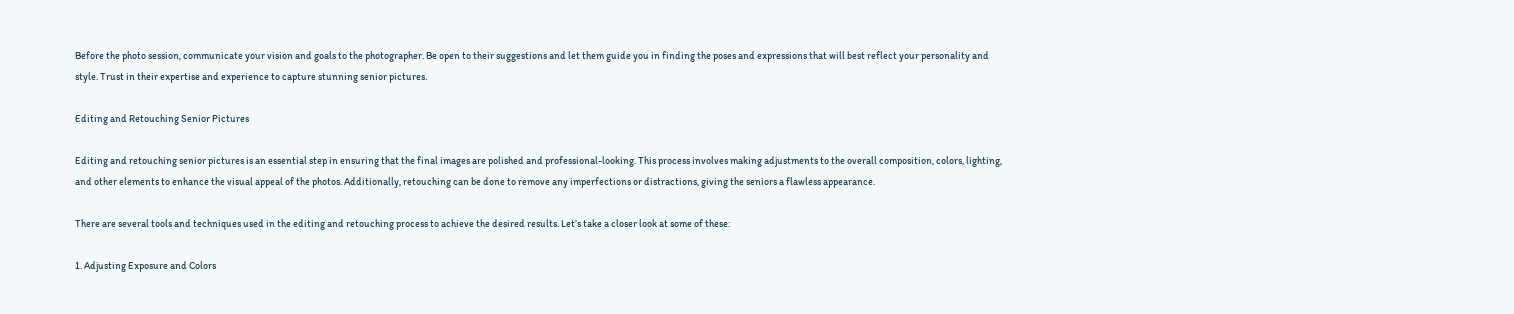Before the photo session, communicate your vision and goals to the photographer. Be open to their suggestions and let them guide you in finding the poses and expressions that will best reflect your personality and style. Trust in their expertise and experience to capture stunning senior pictures.

Editing and Retouching Senior Pictures

Editing and retouching senior pictures is an essential step in ensuring that the final images are polished and professional-looking. This process involves making adjustments to the overall composition, colors, lighting, and other elements to enhance the visual appeal of the photos. Additionally, retouching can be done to remove any imperfections or distractions, giving the seniors a flawless appearance.

There are several tools and techniques used in the editing and retouching process to achieve the desired results. Let’s take a closer look at some of these:

1. Adjusting Exposure and Colors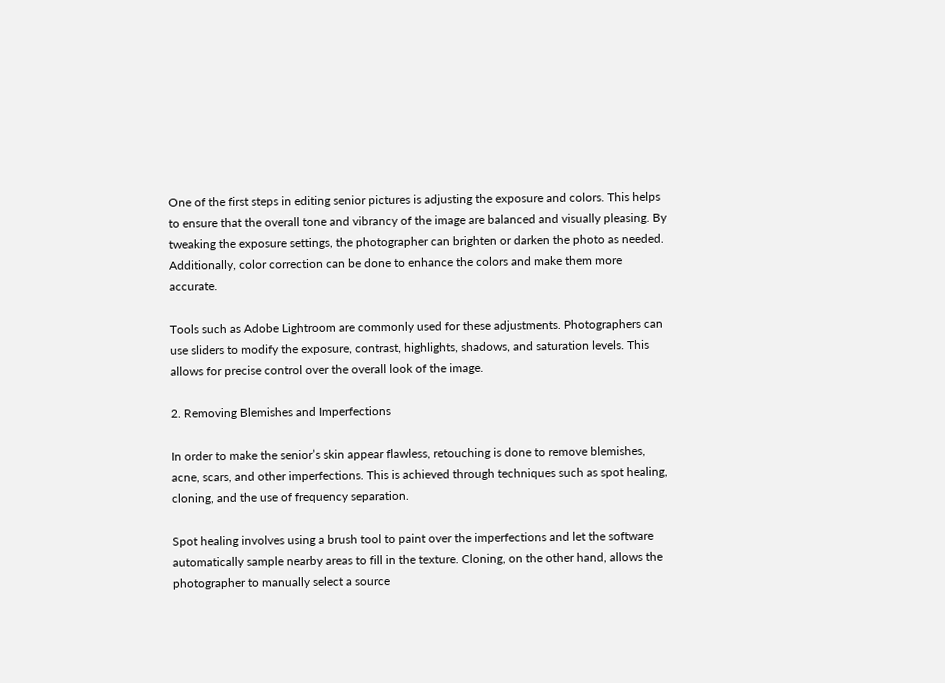One of the first steps in editing senior pictures is adjusting the exposure and colors. This helps to ensure that the overall tone and vibrancy of the image are balanced and visually pleasing. By tweaking the exposure settings, the photographer can brighten or darken the photo as needed. Additionally, color correction can be done to enhance the colors and make them more accurate.

Tools such as Adobe Lightroom are commonly used for these adjustments. Photographers can use sliders to modify the exposure, contrast, highlights, shadows, and saturation levels. This allows for precise control over the overall look of the image.

2. Removing Blemishes and Imperfections

In order to make the senior’s skin appear flawless, retouching is done to remove blemishes, acne, scars, and other imperfections. This is achieved through techniques such as spot healing, cloning, and the use of frequency separation.

Spot healing involves using a brush tool to paint over the imperfections and let the software automatically sample nearby areas to fill in the texture. Cloning, on the other hand, allows the photographer to manually select a source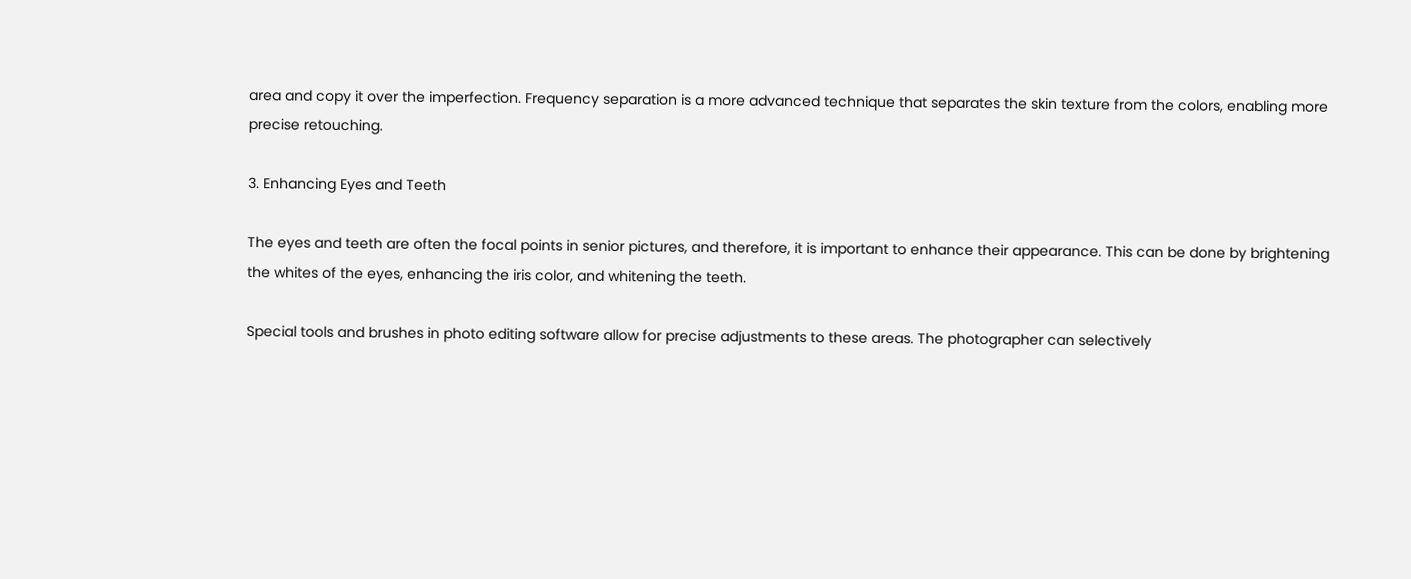area and copy it over the imperfection. Frequency separation is a more advanced technique that separates the skin texture from the colors, enabling more precise retouching.

3. Enhancing Eyes and Teeth

The eyes and teeth are often the focal points in senior pictures, and therefore, it is important to enhance their appearance. This can be done by brightening the whites of the eyes, enhancing the iris color, and whitening the teeth.

Special tools and brushes in photo editing software allow for precise adjustments to these areas. The photographer can selectively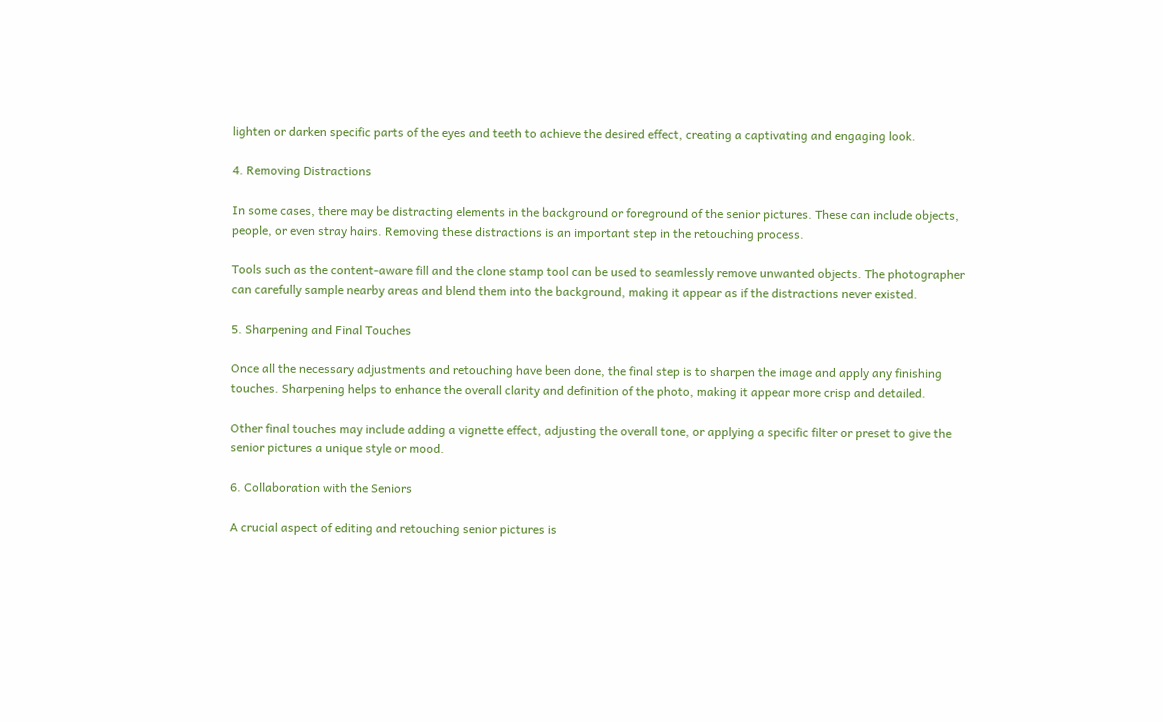lighten or darken specific parts of the eyes and teeth to achieve the desired effect, creating a captivating and engaging look.

4. Removing Distractions

In some cases, there may be distracting elements in the background or foreground of the senior pictures. These can include objects, people, or even stray hairs. Removing these distractions is an important step in the retouching process.

Tools such as the content-aware fill and the clone stamp tool can be used to seamlessly remove unwanted objects. The photographer can carefully sample nearby areas and blend them into the background, making it appear as if the distractions never existed.

5. Sharpening and Final Touches

Once all the necessary adjustments and retouching have been done, the final step is to sharpen the image and apply any finishing touches. Sharpening helps to enhance the overall clarity and definition of the photo, making it appear more crisp and detailed.

Other final touches may include adding a vignette effect, adjusting the overall tone, or applying a specific filter or preset to give the senior pictures a unique style or mood.

6. Collaboration with the Seniors

A crucial aspect of editing and retouching senior pictures is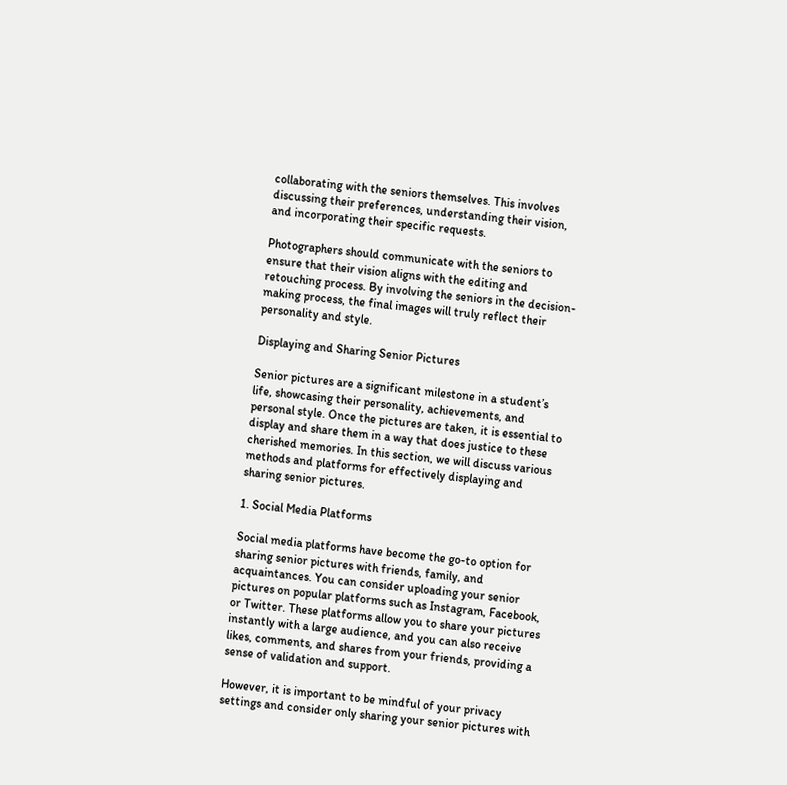collaborating with the seniors themselves. This involves discussing their preferences, understanding their vision, and incorporating their specific requests.

Photographers should communicate with the seniors to ensure that their vision aligns with the editing and retouching process. By involving the seniors in the decision-making process, the final images will truly reflect their personality and style.

Displaying and Sharing Senior Pictures

Senior pictures are a significant milestone in a student’s life, showcasing their personality, achievements, and personal style. Once the pictures are taken, it is essential to display and share them in a way that does justice to these cherished memories. In this section, we will discuss various methods and platforms for effectively displaying and sharing senior pictures.

1. Social Media Platforms

Social media platforms have become the go-to option for sharing senior pictures with friends, family, and acquaintances. You can consider uploading your senior pictures on popular platforms such as Instagram, Facebook, or Twitter. These platforms allow you to share your pictures instantly with a large audience, and you can also receive likes, comments, and shares from your friends, providing a sense of validation and support.

However, it is important to be mindful of your privacy settings and consider only sharing your senior pictures with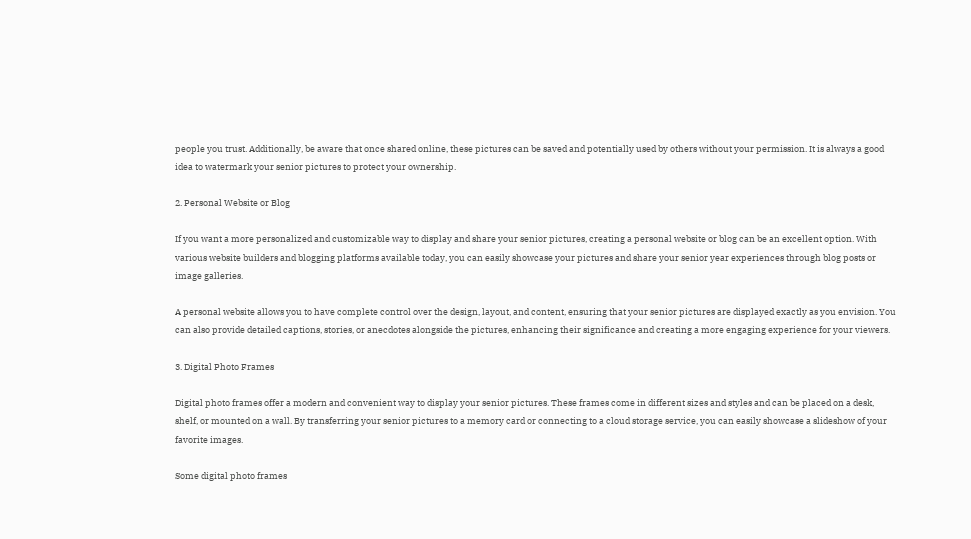people you trust. Additionally, be aware that once shared online, these pictures can be saved and potentially used by others without your permission. It is always a good idea to watermark your senior pictures to protect your ownership.

2. Personal Website or Blog

If you want a more personalized and customizable way to display and share your senior pictures, creating a personal website or blog can be an excellent option. With various website builders and blogging platforms available today, you can easily showcase your pictures and share your senior year experiences through blog posts or image galleries.

A personal website allows you to have complete control over the design, layout, and content, ensuring that your senior pictures are displayed exactly as you envision. You can also provide detailed captions, stories, or anecdotes alongside the pictures, enhancing their significance and creating a more engaging experience for your viewers.

3. Digital Photo Frames

Digital photo frames offer a modern and convenient way to display your senior pictures. These frames come in different sizes and styles and can be placed on a desk, shelf, or mounted on a wall. By transferring your senior pictures to a memory card or connecting to a cloud storage service, you can easily showcase a slideshow of your favorite images.

Some digital photo frames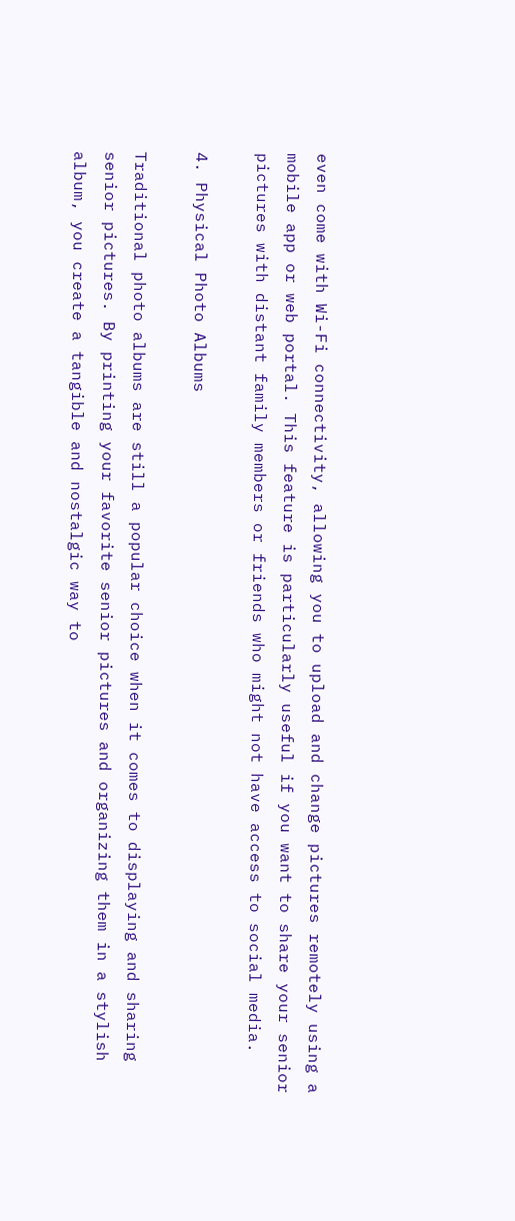even come with Wi-Fi connectivity, allowing you to upload and change pictures remotely using a mobile app or web portal. This feature is particularly useful if you want to share your senior pictures with distant family members or friends who might not have access to social media.

4. Physical Photo Albums

Traditional photo albums are still a popular choice when it comes to displaying and sharing senior pictures. By printing your favorite senior pictures and organizing them in a stylish album, you create a tangible and nostalgic way to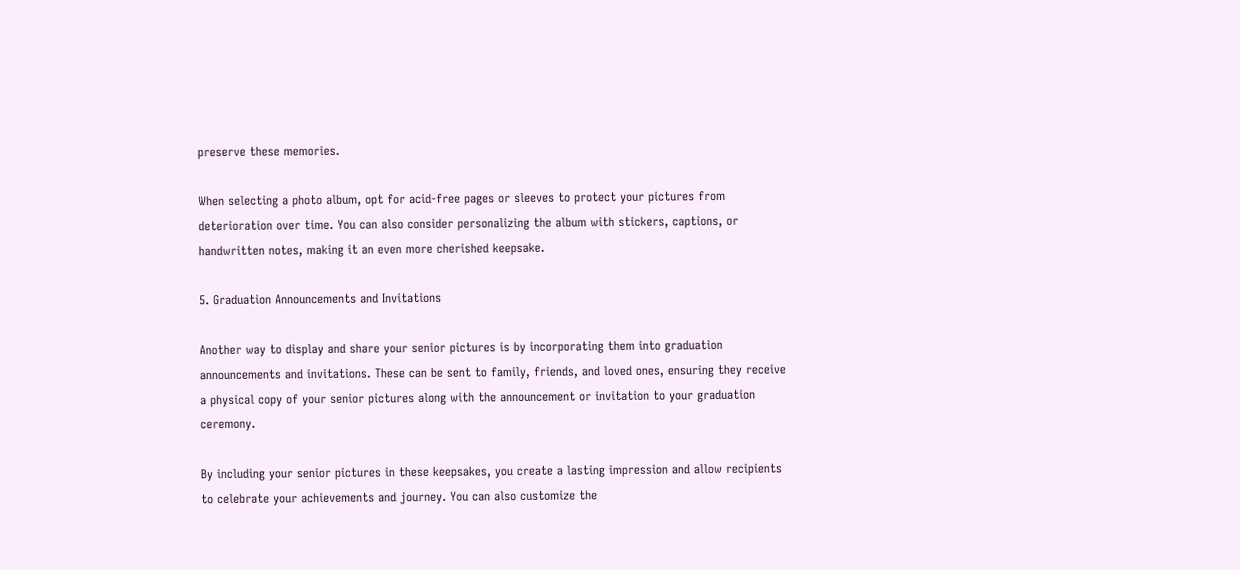preserve these memories.

When selecting a photo album, opt for acid-free pages or sleeves to protect your pictures from deterioration over time. You can also consider personalizing the album with stickers, captions, or handwritten notes, making it an even more cherished keepsake.

5. Graduation Announcements and Invitations

Another way to display and share your senior pictures is by incorporating them into graduation announcements and invitations. These can be sent to family, friends, and loved ones, ensuring they receive a physical copy of your senior pictures along with the announcement or invitation to your graduation ceremony.

By including your senior pictures in these keepsakes, you create a lasting impression and allow recipients to celebrate your achievements and journey. You can also customize the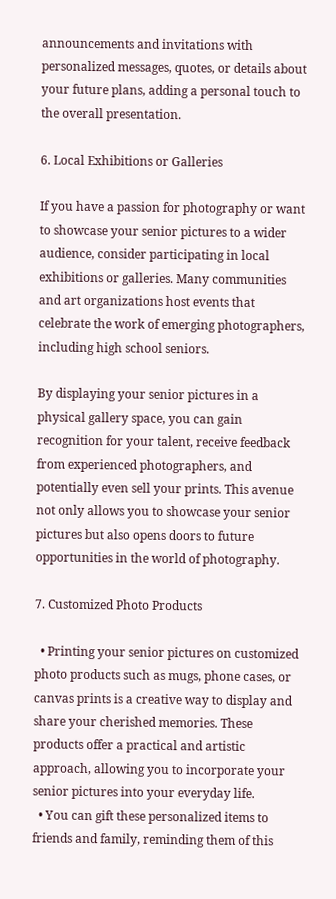announcements and invitations with personalized messages, quotes, or details about your future plans, adding a personal touch to the overall presentation.

6. Local Exhibitions or Galleries

If you have a passion for photography or want to showcase your senior pictures to a wider audience, consider participating in local exhibitions or galleries. Many communities and art organizations host events that celebrate the work of emerging photographers, including high school seniors.

By displaying your senior pictures in a physical gallery space, you can gain recognition for your talent, receive feedback from experienced photographers, and potentially even sell your prints. This avenue not only allows you to showcase your senior pictures but also opens doors to future opportunities in the world of photography.

7. Customized Photo Products

  • Printing your senior pictures on customized photo products such as mugs, phone cases, or canvas prints is a creative way to display and share your cherished memories. These products offer a practical and artistic approach, allowing you to incorporate your senior pictures into your everyday life.
  • You can gift these personalized items to friends and family, reminding them of this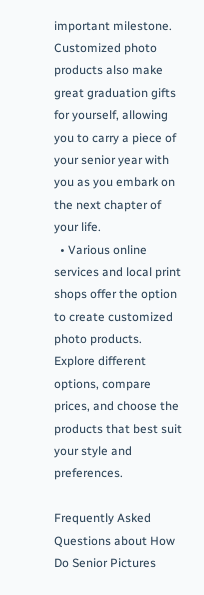important milestone. Customized photo products also make great graduation gifts for yourself, allowing you to carry a piece of your senior year with you as you embark on the next chapter of your life.
  • Various online services and local print shops offer the option to create customized photo products. Explore different options, compare prices, and choose the products that best suit your style and preferences.

Frequently Asked Questions about How Do Senior Pictures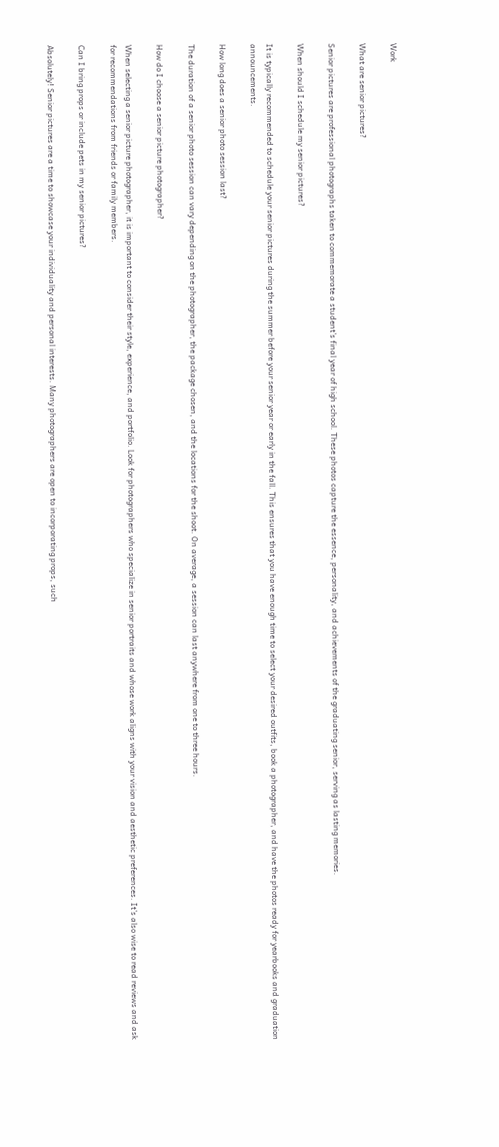Work

What are senior pictures?

Senior pictures are professional photographs taken to commemorate a student’s final year of high school. These photos capture the essence, personality, and achievements of the graduating senior, serving as lasting memories.

When should I schedule my senior pictures?

It is typically recommended to schedule your senior pictures during the summer before your senior year or early in the fall. This ensures that you have enough time to select your desired outfits, book a photographer, and have the photos ready for yearbooks and graduation announcements.

How long does a senior photo session last?

The duration of a senior photo session can vary depending on the photographer, the package chosen, and the locations for the shoot. On average, a session can last anywhere from one to three hours.

How do I choose a senior picture photographer?

When selecting a senior picture photographer, it is important to consider their style, experience, and portfolio. Look for photographers who specialize in senior portraits and whose work aligns with your vision and aesthetic preferences. It’s also wise to read reviews and ask for recommendations from friends or family members.

Can I bring props or include pets in my senior pictures?

Absolutely! Senior pictures are a time to showcase your individuality and personal interests. Many photographers are open to incorporating props, such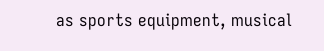as sports equipment, musical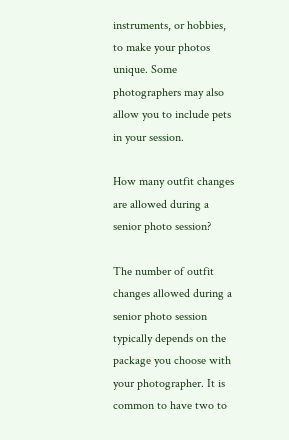instruments, or hobbies, to make your photos unique. Some photographers may also allow you to include pets in your session.

How many outfit changes are allowed during a senior photo session?

The number of outfit changes allowed during a senior photo session typically depends on the package you choose with your photographer. It is common to have two to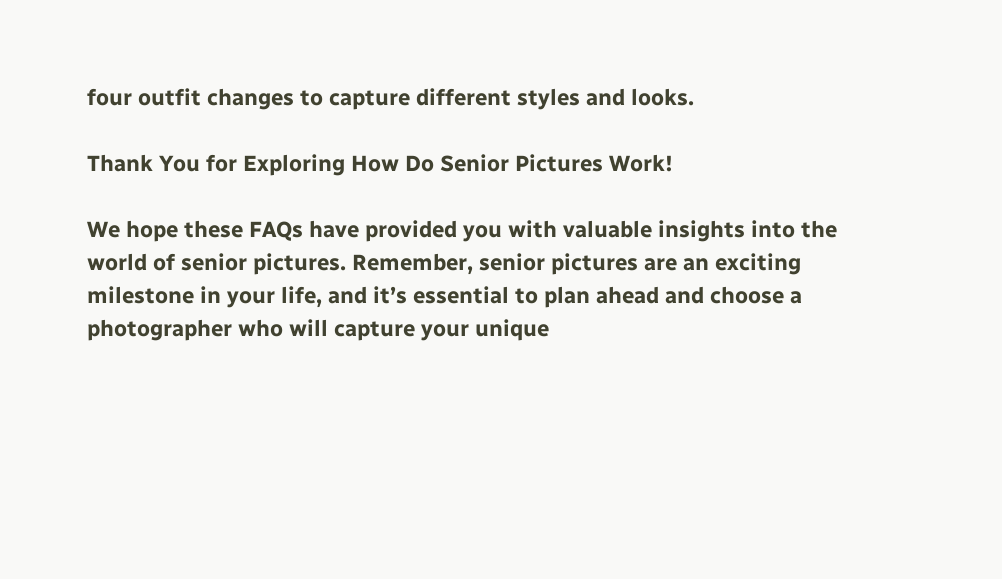four outfit changes to capture different styles and looks.

Thank You for Exploring How Do Senior Pictures Work!

We hope these FAQs have provided you with valuable insights into the world of senior pictures. Remember, senior pictures are an exciting milestone in your life, and it’s essential to plan ahead and choose a photographer who will capture your unique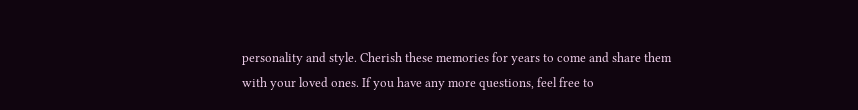personality and style. Cherish these memories for years to come and share them with your loved ones. If you have any more questions, feel free to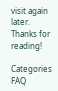visit again later. Thanks for reading!

Categories FAQ